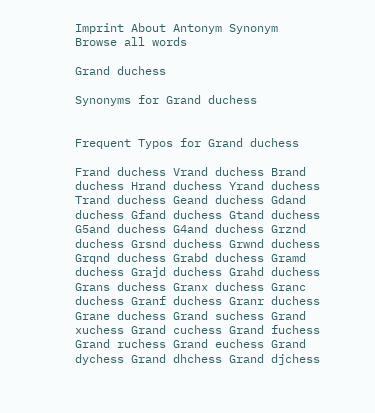Imprint About Antonym Synonym Browse all words

Grand duchess

Synonyms for Grand duchess


Frequent Typos for Grand duchess

Frand duchess Vrand duchess Brand duchess Hrand duchess Yrand duchess Trand duchess Geand duchess Gdand duchess Gfand duchess Gtand duchess G5and duchess G4and duchess Grznd duchess Grsnd duchess Grwnd duchess Grqnd duchess Grabd duchess Gramd duchess Grajd duchess Grahd duchess Grans duchess Granx duchess Granc duchess Granf duchess Granr duchess Grane duchess Grand suchess Grand xuchess Grand cuchess Grand fuchess Grand ruchess Grand euchess Grand dychess Grand dhchess Grand djchess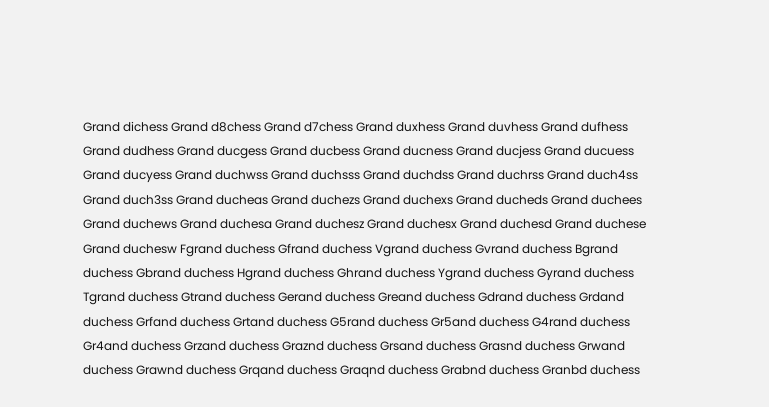Grand dichess Grand d8chess Grand d7chess Grand duxhess Grand duvhess Grand dufhess Grand dudhess Grand ducgess Grand ducbess Grand ducness Grand ducjess Grand ducuess Grand ducyess Grand duchwss Grand duchsss Grand duchdss Grand duchrss Grand duch4ss Grand duch3ss Grand ducheas Grand duchezs Grand duchexs Grand ducheds Grand duchees Grand duchews Grand duchesa Grand duchesz Grand duchesx Grand duchesd Grand duchese Grand duchesw Fgrand duchess Gfrand duchess Vgrand duchess Gvrand duchess Bgrand duchess Gbrand duchess Hgrand duchess Ghrand duchess Ygrand duchess Gyrand duchess Tgrand duchess Gtrand duchess Gerand duchess Greand duchess Gdrand duchess Grdand duchess Grfand duchess Grtand duchess G5rand duchess Gr5and duchess G4rand duchess Gr4and duchess Grzand duchess Graznd duchess Grsand duchess Grasnd duchess Grwand duchess Grawnd duchess Grqand duchess Graqnd duchess Grabnd duchess Granbd duchess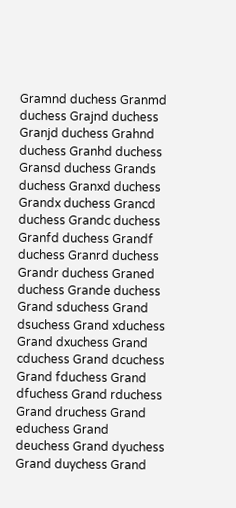Gramnd duchess Granmd duchess Grajnd duchess Granjd duchess Grahnd duchess Granhd duchess Gransd duchess Grands duchess Granxd duchess Grandx duchess Grancd duchess Grandc duchess Granfd duchess Grandf duchess Granrd duchess Grandr duchess Graned duchess Grande duchess Grand sduchess Grand dsuchess Grand xduchess Grand dxuchess Grand cduchess Grand dcuchess Grand fduchess Grand dfuchess Grand rduchess Grand druchess Grand educhess Grand deuchess Grand dyuchess Grand duychess Grand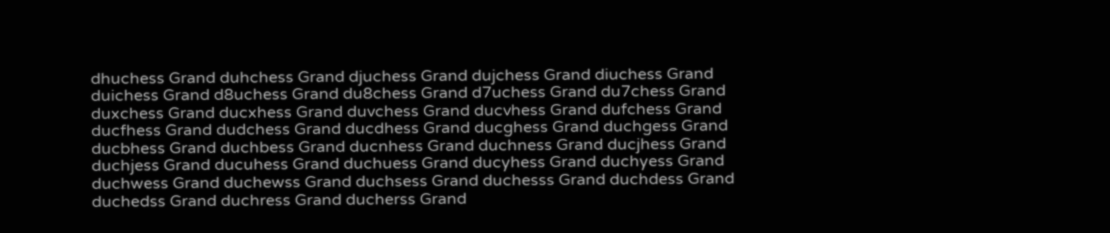dhuchess Grand duhchess Grand djuchess Grand dujchess Grand diuchess Grand duichess Grand d8uchess Grand du8chess Grand d7uchess Grand du7chess Grand duxchess Grand ducxhess Grand duvchess Grand ducvhess Grand dufchess Grand ducfhess Grand dudchess Grand ducdhess Grand ducghess Grand duchgess Grand ducbhess Grand duchbess Grand ducnhess Grand duchness Grand ducjhess Grand duchjess Grand ducuhess Grand duchuess Grand ducyhess Grand duchyess Grand duchwess Grand duchewss Grand duchsess Grand duchesss Grand duchdess Grand duchedss Grand duchress Grand ducherss Grand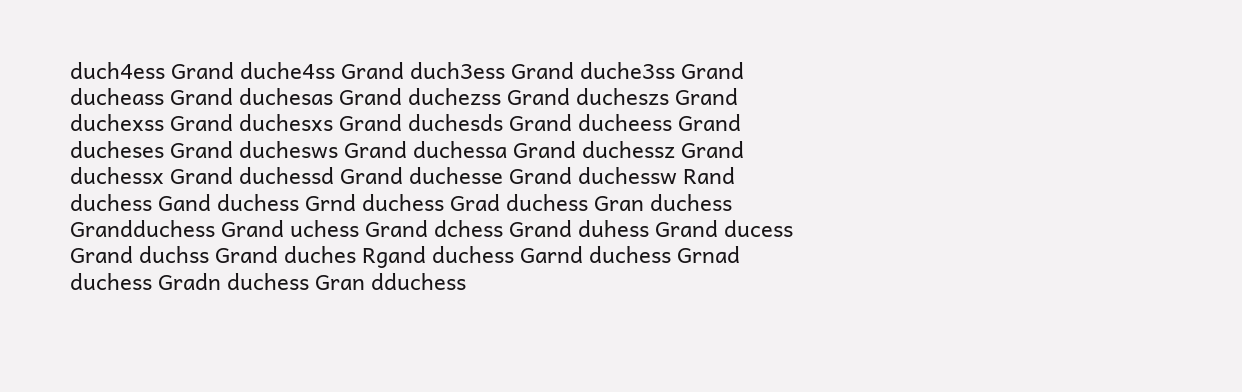duch4ess Grand duche4ss Grand duch3ess Grand duche3ss Grand ducheass Grand duchesas Grand duchezss Grand ducheszs Grand duchexss Grand duchesxs Grand duchesds Grand ducheess Grand ducheses Grand duchesws Grand duchessa Grand duchessz Grand duchessx Grand duchessd Grand duchesse Grand duchessw Rand duchess Gand duchess Grnd duchess Grad duchess Gran duchess Grandduchess Grand uchess Grand dchess Grand duhess Grand ducess Grand duchss Grand duches Rgand duchess Garnd duchess Grnad duchess Gradn duchess Gran dduchess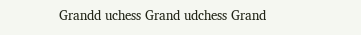Grandd uchess Grand udchess Grand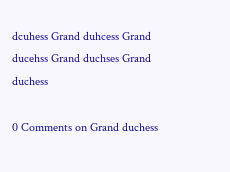dcuhess Grand duhcess Grand ducehss Grand duchses Grand duchess

0 Comments on Grand duchess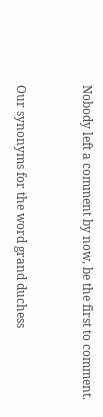Nobody left a comment by now, be the first to comment.


Our synonyms for the word grand duchess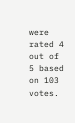were rated 4 out of 5 based on 103 votes.